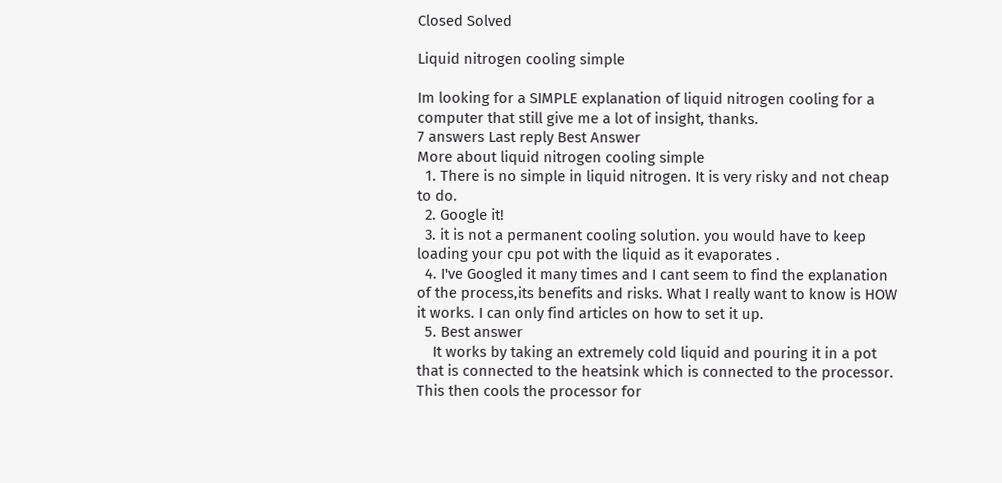Closed Solved

Liquid nitrogen cooling simple

Im looking for a SIMPLE explanation of liquid nitrogen cooling for a computer that still give me a lot of insight, thanks.
7 answers Last reply Best Answer
More about liquid nitrogen cooling simple
  1. There is no simple in liquid nitrogen. It is very risky and not cheap to do.
  2. Google it!
  3. it is not a permanent cooling solution. you would have to keep loading your cpu pot with the liquid as it evaporates .
  4. I've Googled it many times and I cant seem to find the explanation of the process,its benefits and risks. What I really want to know is HOW it works. I can only find articles on how to set it up.
  5. Best answer
    It works by taking an extremely cold liquid and pouring it in a pot that is connected to the heatsink which is connected to the processor. This then cools the processor for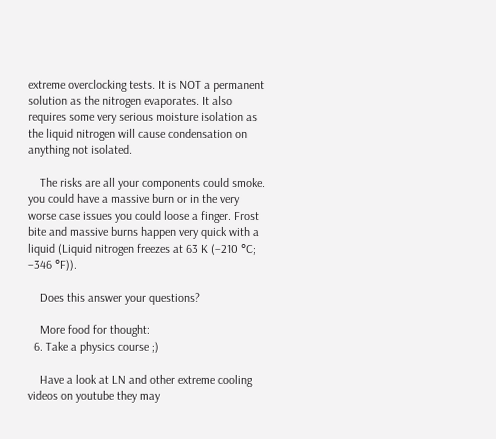extreme overclocking tests. It is NOT a permanent solution as the nitrogen evaporates. It also requires some very serious moisture isolation as the liquid nitrogen will cause condensation on anything not isolated.

    The risks are all your components could smoke. you could have a massive burn or in the very worse case issues you could loose a finger. Frost bite and massive burns happen very quick with a liquid (Liquid nitrogen freezes at 63 K (−210 °C; −346 °F)).

    Does this answer your questions?

    More food for thought:
  6. Take a physics course ;)

    Have a look at LN and other extreme cooling videos on youtube they may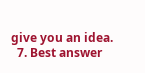give you an idea.
  7. Best answer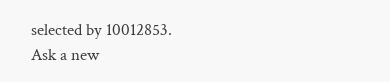selected by 10012853.
Ask a new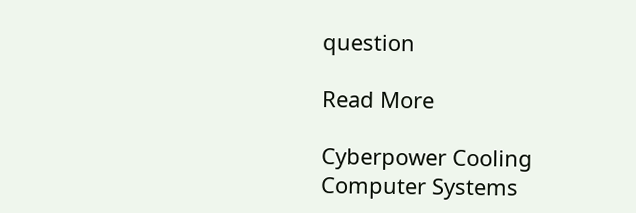question

Read More

Cyberpower Cooling Computer Systems